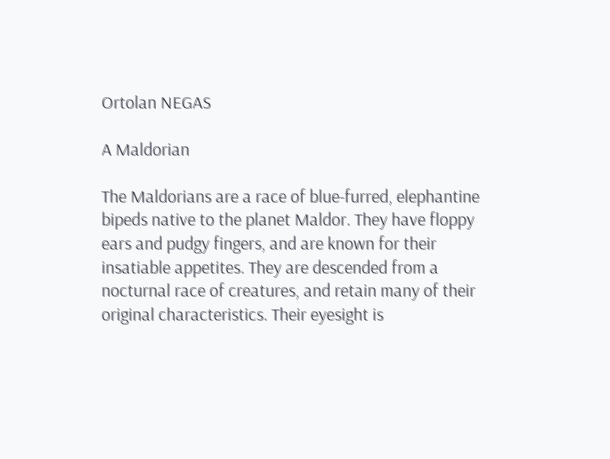Ortolan NEGAS

A Maldorian

The Maldorians are a race of blue-furred, elephantine bipeds native to the planet Maldor. They have floppy ears and pudgy fingers, and are known for their insatiable appetites. They are descended from a nocturnal race of creatures, and retain many of their original characteristics. Their eyesight is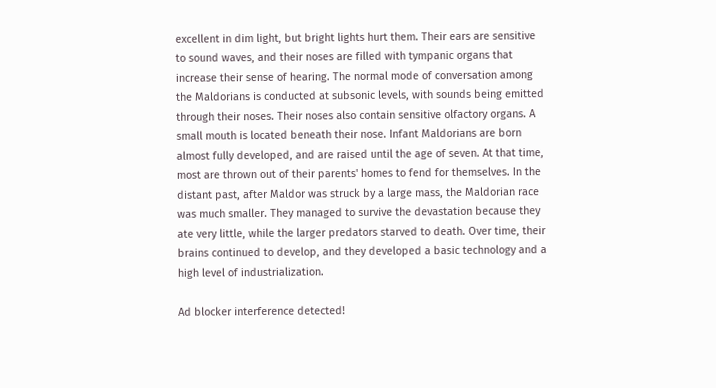excellent in dim light, but bright lights hurt them. Their ears are sensitive to sound waves, and their noses are filled with tympanic organs that increase their sense of hearing. The normal mode of conversation among the Maldorians is conducted at subsonic levels, with sounds being emitted through their noses. Their noses also contain sensitive olfactory organs. A small mouth is located beneath their nose. Infant Maldorians are born almost fully developed, and are raised until the age of seven. At that time, most are thrown out of their parents' homes to fend for themselves. In the distant past, after Maldor was struck by a large mass, the Maldorian race was much smaller. They managed to survive the devastation because they ate very little, while the larger predators starved to death. Over time, their brains continued to develop, and they developed a basic technology and a high level of industrialization.

Ad blocker interference detected!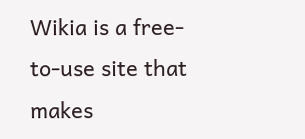Wikia is a free-to-use site that makes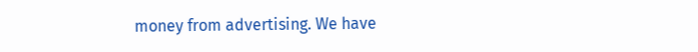money from advertising. We have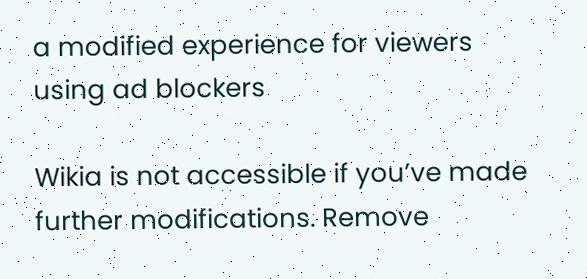a modified experience for viewers using ad blockers

Wikia is not accessible if you’ve made further modifications. Remove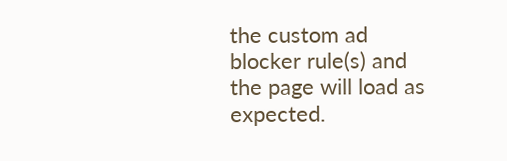the custom ad blocker rule(s) and the page will load as expected.